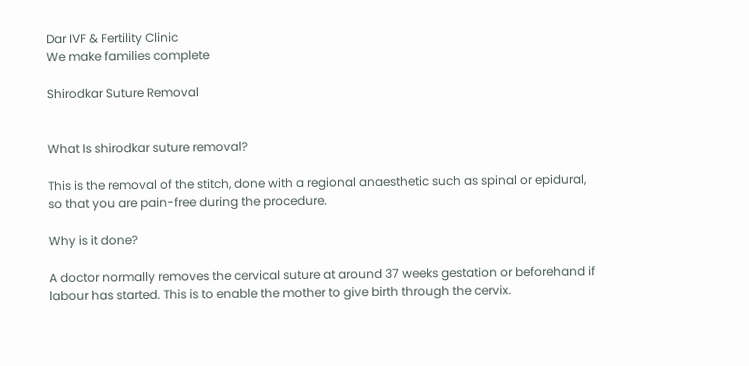Dar IVF & Fertility Clinic
We make families complete

Shirodkar Suture Removal


What Is shirodkar suture removal?

This is the removal of the stitch, done with a regional anaesthetic such as spinal or epidural, so that you are pain-free during the procedure.

Why is it done?

A doctor normally removes the cervical suture at around 37 weeks gestation or beforehand if labour has started. This is to enable the mother to give birth through the cervix.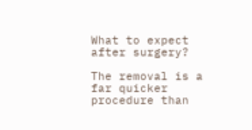What to expect after surgery?

The removal is a far quicker procedure than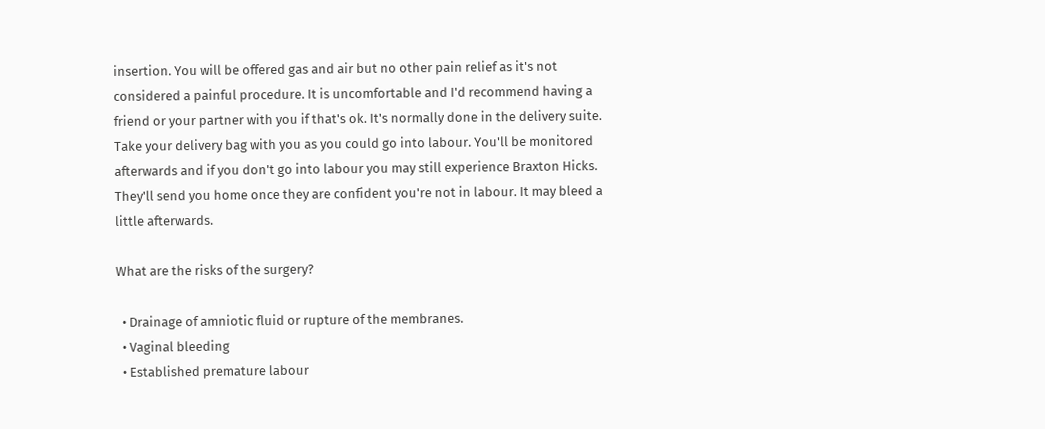insertion. You will be offered gas and air but no other pain relief as it's not considered a painful procedure. It is uncomfortable and I'd recommend having a friend or your partner with you if that's ok. It's normally done in the delivery suite. Take your delivery bag with you as you could go into labour. You'll be monitored afterwards and if you don't go into labour you may still experience Braxton Hicks. They'll send you home once they are confident you're not in labour. It may bleed a little afterwards.

What are the risks of the surgery?

  • Drainage of amniotic fluid or rupture of the membranes.
  • Vaginal bleeding
  • Established premature labour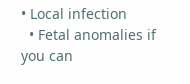• Local infection
  • Fetal anomalies if you can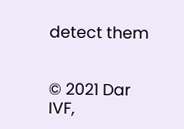detect them


© 2021 Dar IVF,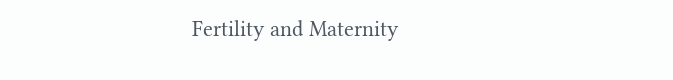Fertility and Maternity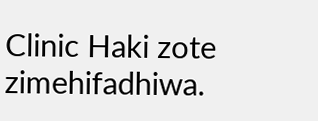Clinic Haki zote zimehifadhiwa.